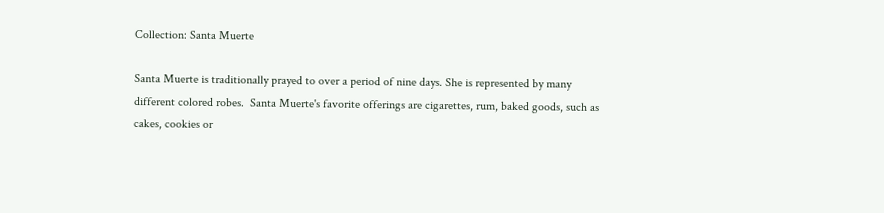Collection: Santa Muerte

Santa Muerte is traditionally prayed to over a period of nine days. She is represented by many different colored robes.  Santa Muerte's favorite offerings are cigarettes, rum, baked goods, such as cakes, cookies or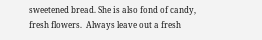sweetened bread. She is also fond of candy, fresh flowers.  Always leave out a fresh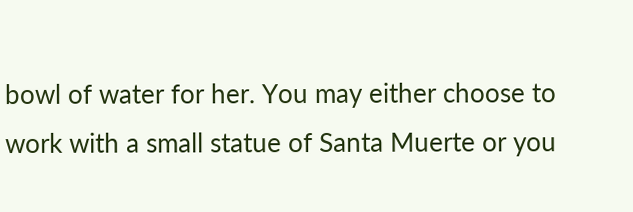bowl of water for her. You may either choose to work with a small statue of Santa Muerte or you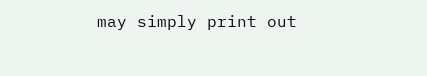may simply print out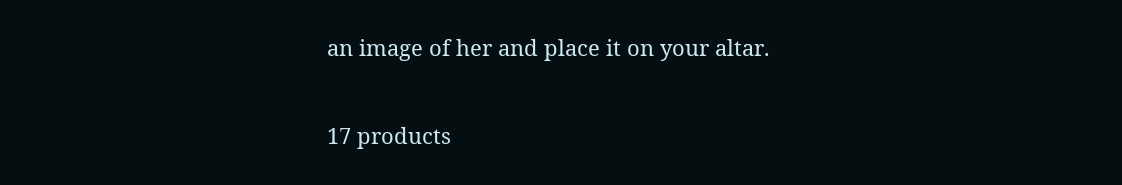an image of her and place it on your altar.

17 products